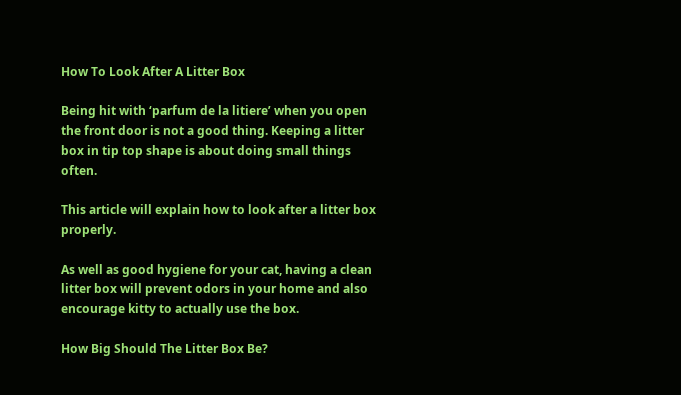How To Look After A Litter Box

Being hit with ‘parfum de la litiere’ when you open the front door is not a good thing. Keeping a litter box in tip top shape is about doing small things often.

This article will explain how to look after a litter box properly.

As well as good hygiene for your cat, having a clean litter box will prevent odors in your home and also encourage kitty to actually use the box.

How Big Should The Litter Box Be?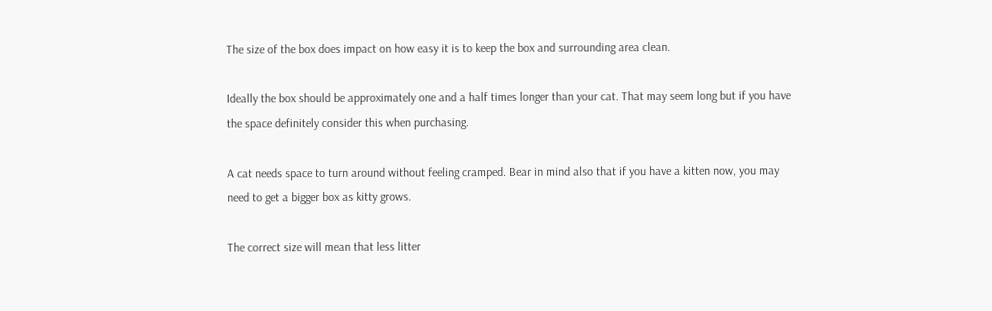The size of the box does impact on how easy it is to keep the box and surrounding area clean.

Ideally the box should be approximately one and a half times longer than your cat. That may seem long but if you have the space definitely consider this when purchasing.

A cat needs space to turn around without feeling cramped. Bear in mind also that if you have a kitten now, you may need to get a bigger box as kitty grows.

The correct size will mean that less litter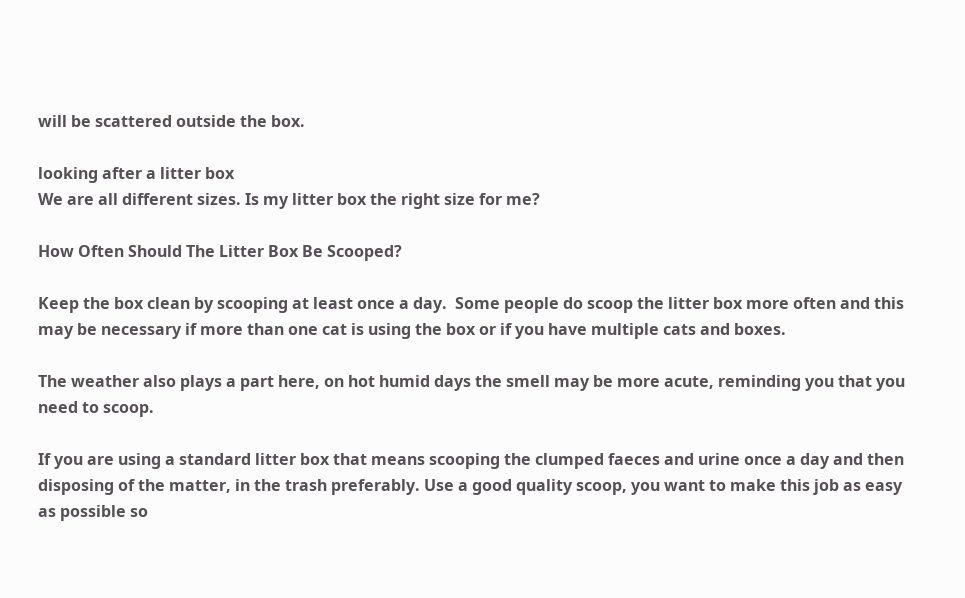will be scattered outside the box.

looking after a litter box
We are all different sizes. Is my litter box the right size for me?

How Often Should The Litter Box Be Scooped?

Keep the box clean by scooping at least once a day.  Some people do scoop the litter box more often and this may be necessary if more than one cat is using the box or if you have multiple cats and boxes.

The weather also plays a part here, on hot humid days the smell may be more acute, reminding you that you need to scoop.

If you are using a standard litter box that means scooping the clumped faeces and urine once a day and then disposing of the matter, in the trash preferably. Use a good quality scoop, you want to make this job as easy as possible so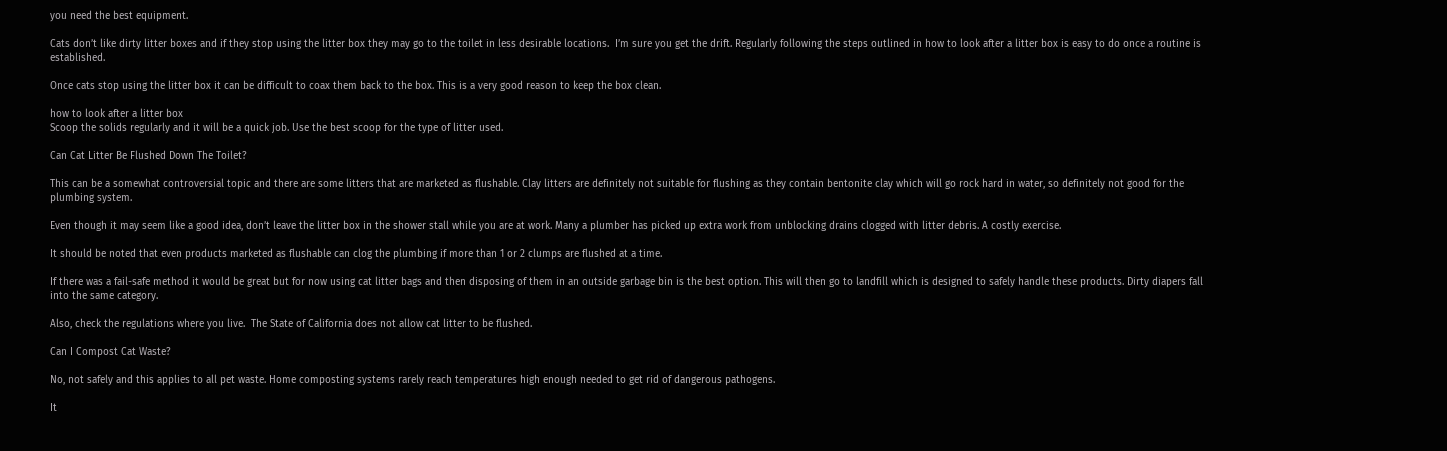you need the best equipment.

Cats don’t like dirty litter boxes and if they stop using the litter box they may go to the toilet in less desirable locations.  I’m sure you get the drift. Regularly following the steps outlined in how to look after a litter box is easy to do once a routine is established.

Once cats stop using the litter box it can be difficult to coax them back to the box. This is a very good reason to keep the box clean.

how to look after a litter box
Scoop the solids regularly and it will be a quick job. Use the best scoop for the type of litter used.

Can Cat Litter Be Flushed Down The Toilet?

This can be a somewhat controversial topic and there are some litters that are marketed as flushable. Clay litters are definitely not suitable for flushing as they contain bentonite clay which will go rock hard in water, so definitely not good for the plumbing system.

Even though it may seem like a good idea, don’t leave the litter box in the shower stall while you are at work. Many a plumber has picked up extra work from unblocking drains clogged with litter debris. A costly exercise.

It should be noted that even products marketed as flushable can clog the plumbing if more than 1 or 2 clumps are flushed at a time.

If there was a fail-safe method it would be great but for now using cat litter bags and then disposing of them in an outside garbage bin is the best option. This will then go to landfill which is designed to safely handle these products. Dirty diapers fall into the same category.

Also, check the regulations where you live.  The State of California does not allow cat litter to be flushed.

Can I Compost Cat Waste?

No, not safely and this applies to all pet waste. Home composting systems rarely reach temperatures high enough needed to get rid of dangerous pathogens.

It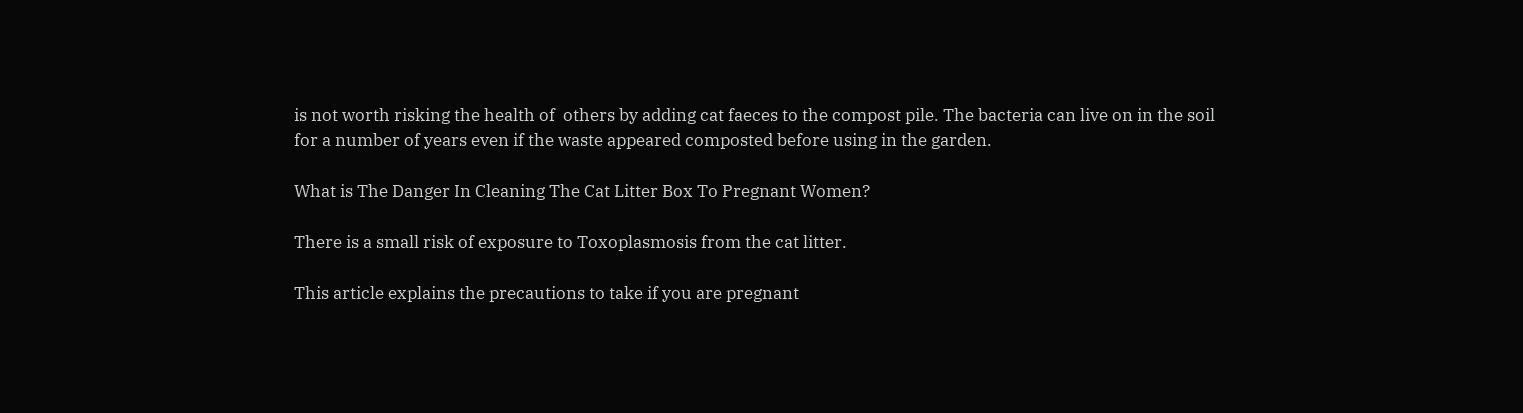is not worth risking the health of  others by adding cat faeces to the compost pile. The bacteria can live on in the soil for a number of years even if the waste appeared composted before using in the garden.

What is The Danger In Cleaning The Cat Litter Box To Pregnant Women?

There is a small risk of exposure to Toxoplasmosis from the cat litter.

This article explains the precautions to take if you are pregnant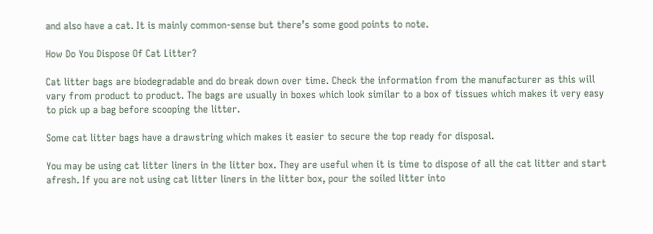and also have a cat. It is mainly common-sense but there’s some good points to note.

How Do You Dispose Of Cat Litter?

Cat litter bags are biodegradable and do break down over time. Check the information from the manufacturer as this will vary from product to product. The bags are usually in boxes which look similar to a box of tissues which makes it very easy to pick up a bag before scooping the litter.

Some cat litter bags have a drawstring which makes it easier to secure the top ready for disposal.

You may be using cat litter liners in the litter box. They are useful when it is time to dispose of all the cat litter and start afresh. If you are not using cat litter liners in the litter box, pour the soiled litter into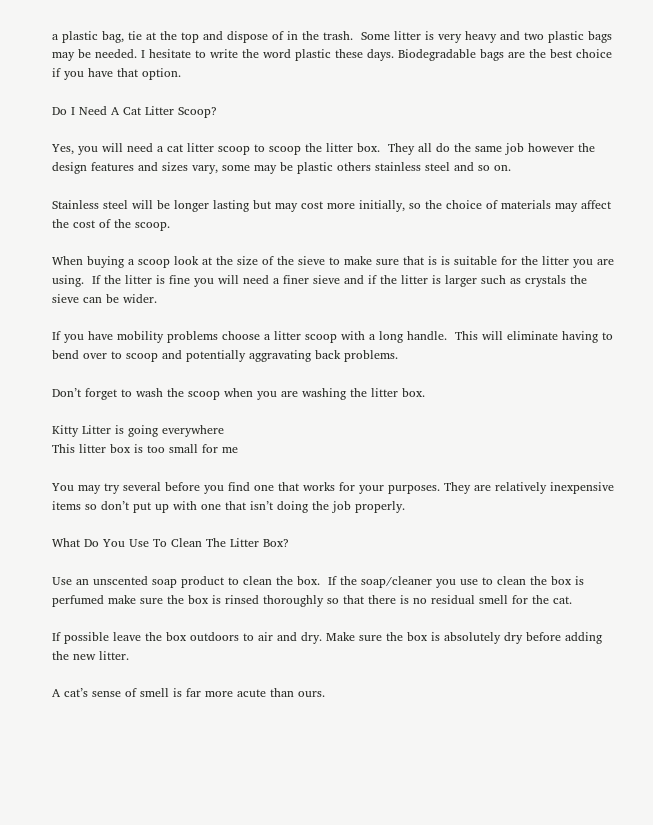a plastic bag, tie at the top and dispose of in the trash.  Some litter is very heavy and two plastic bags may be needed. I hesitate to write the word plastic these days. Biodegradable bags are the best choice if you have that option.

Do I Need A Cat Litter Scoop?

Yes, you will need a cat litter scoop to scoop the litter box.  They all do the same job however the design features and sizes vary, some may be plastic others stainless steel and so on.

Stainless steel will be longer lasting but may cost more initially, so the choice of materials may affect the cost of the scoop.

When buying a scoop look at the size of the sieve to make sure that is is suitable for the litter you are using.  If the litter is fine you will need a finer sieve and if the litter is larger such as crystals the sieve can be wider.

If you have mobility problems choose a litter scoop with a long handle.  This will eliminate having to bend over to scoop and potentially aggravating back problems.

Don’t forget to wash the scoop when you are washing the litter box.

Kitty Litter is going everywhere
This litter box is too small for me

You may try several before you find one that works for your purposes. They are relatively inexpensive items so don’t put up with one that isn’t doing the job properly.

What Do You Use To Clean The Litter Box?

Use an unscented soap product to clean the box.  If the soap/cleaner you use to clean the box is perfumed make sure the box is rinsed thoroughly so that there is no residual smell for the cat.

If possible leave the box outdoors to air and dry. Make sure the box is absolutely dry before adding the new litter.

A cat’s sense of smell is far more acute than ours.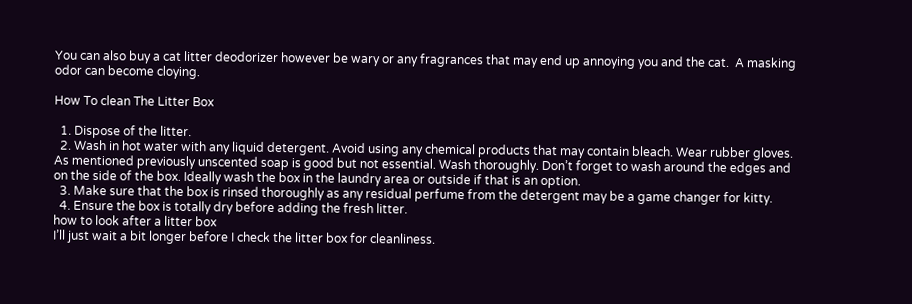You can also buy a cat litter deodorizer however be wary or any fragrances that may end up annoying you and the cat.  A masking odor can become cloying.

How To clean The Litter Box

  1. Dispose of the litter.
  2. Wash in hot water with any liquid detergent. Avoid using any chemical products that may contain bleach. Wear rubber gloves. As mentioned previously unscented soap is good but not essential. Wash thoroughly. Don’t forget to wash around the edges and on the side of the box. Ideally wash the box in the laundry area or outside if that is an option.
  3. Make sure that the box is rinsed thoroughly as any residual perfume from the detergent may be a game changer for kitty.
  4. Ensure the box is totally dry before adding the fresh litter.
how to look after a litter box
I’ll just wait a bit longer before I check the litter box for cleanliness.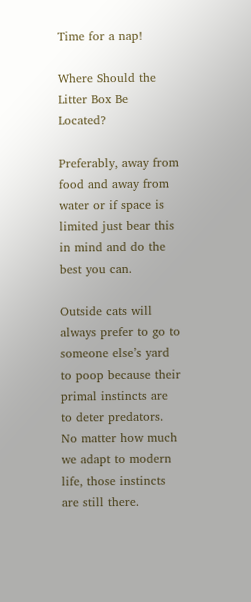Time for a nap!

Where Should the Litter Box Be Located?

Preferably, away from food and away from water or if space is limited just bear this in mind and do the best you can.

Outside cats will always prefer to go to someone else’s yard to poop because their primal instincts are to deter predators.  No matter how much we adapt to modern life, those instincts are still there.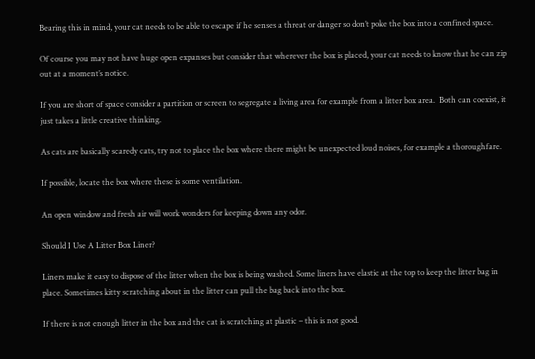Bearing this in mind, your cat needs to be able to escape if he senses a threat or danger so don’t poke the box into a confined space.

Of course you may not have huge open expanses but consider that wherever the box is placed, your cat needs to know that he can zip out at a moment’s notice.

If you are short of space consider a partition or screen to segregate a living area for example from a litter box area.  Both can coexist, it just takes a little creative thinking.

As cats are basically scaredy cats, try not to place the box where there might be unexpected loud noises, for example a thoroughfare.

If possible, locate the box where these is some ventilation.

An open window and fresh air will work wonders for keeping down any odor.

Should I Use A Litter Box Liner?

Liners make it easy to dispose of the litter when the box is being washed. Some liners have elastic at the top to keep the litter bag in place. Sometimes kitty scratching about in the litter can pull the bag back into the box.

If there is not enough litter in the box and the cat is scratching at plastic – this is not good.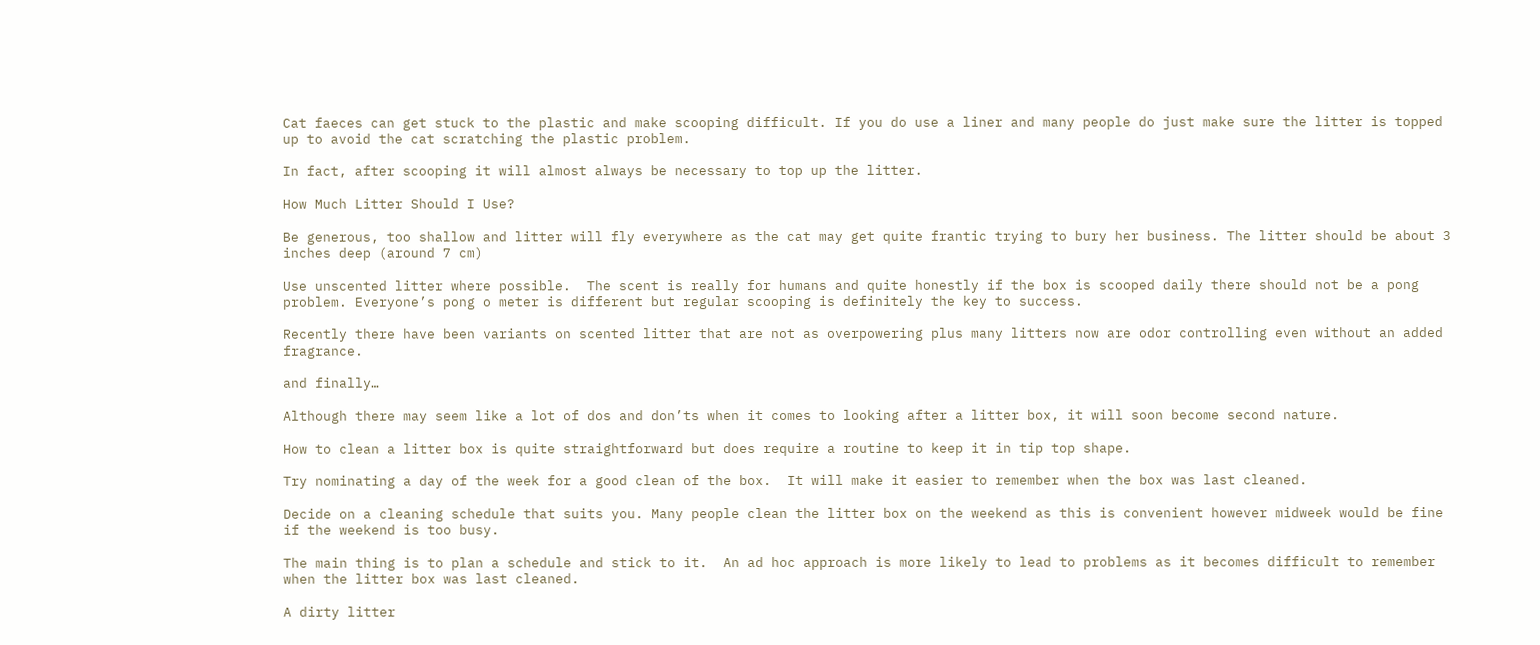Cat faeces can get stuck to the plastic and make scooping difficult. If you do use a liner and many people do just make sure the litter is topped up to avoid the cat scratching the plastic problem.

In fact, after scooping it will almost always be necessary to top up the litter.

How Much Litter Should I Use?

Be generous, too shallow and litter will fly everywhere as the cat may get quite frantic trying to bury her business. The litter should be about 3 inches deep (around 7 cm)

Use unscented litter where possible.  The scent is really for humans and quite honestly if the box is scooped daily there should not be a pong problem. Everyone’s pong o meter is different but regular scooping is definitely the key to success.

Recently there have been variants on scented litter that are not as overpowering plus many litters now are odor controlling even without an added fragrance.

and finally…

Although there may seem like a lot of dos and don’ts when it comes to looking after a litter box, it will soon become second nature.

How to clean a litter box is quite straightforward but does require a routine to keep it in tip top shape.

Try nominating a day of the week for a good clean of the box.  It will make it easier to remember when the box was last cleaned.

Decide on a cleaning schedule that suits you. Many people clean the litter box on the weekend as this is convenient however midweek would be fine if the weekend is too busy.

The main thing is to plan a schedule and stick to it.  An ad hoc approach is more likely to lead to problems as it becomes difficult to remember when the litter box was last cleaned.

A dirty litter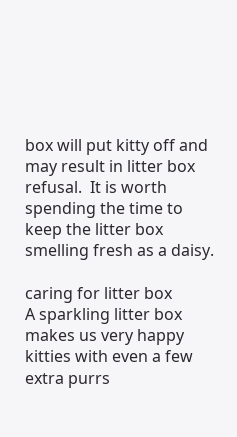box will put kitty off and may result in litter box refusal.  It is worth spending the time to keep the litter box smelling fresh as a daisy.

caring for litter box
A sparkling litter box makes us very happy kitties with even a few extra purrs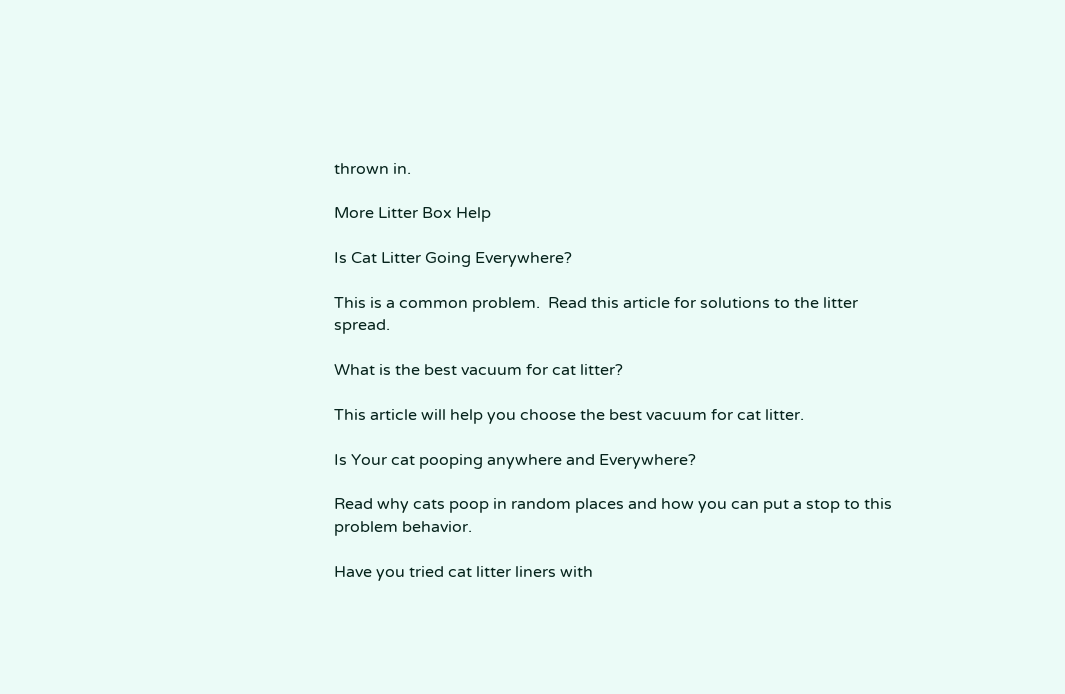thrown in.

More Litter Box Help

Is Cat Litter Going Everywhere?

This is a common problem.  Read this article for solutions to the litter spread.

What is the best vacuum for cat litter?

This article will help you choose the best vacuum for cat litter.

Is Your cat pooping anywhere and Everywhere?

Read why cats poop in random places and how you can put a stop to this problem behavior.

Have you tried cat litter liners with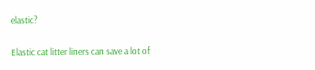elastic?

Elastic cat litter liners can save a lot of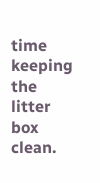time keeping the litter box clean.